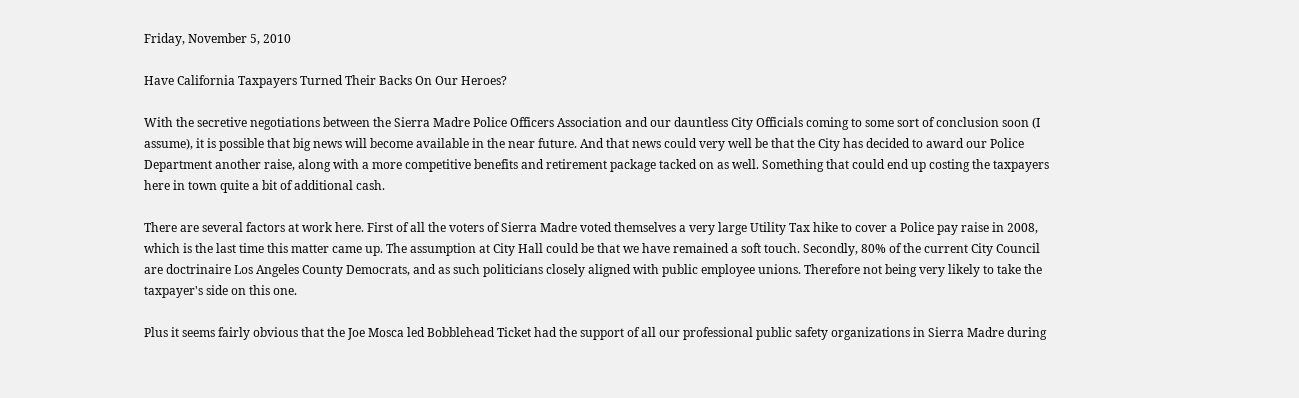Friday, November 5, 2010

Have California Taxpayers Turned Their Backs On Our Heroes?

With the secretive negotiations between the Sierra Madre Police Officers Association and our dauntless City Officials coming to some sort of conclusion soon (I assume), it is possible that big news will become available in the near future. And that news could very well be that the City has decided to award our Police Department another raise, along with a more competitive benefits and retirement package tacked on as well. Something that could end up costing the taxpayers here in town quite a bit of additional cash.

There are several factors at work here. First of all the voters of Sierra Madre voted themselves a very large Utility Tax hike to cover a Police pay raise in 2008, which is the last time this matter came up. The assumption at City Hall could be that we have remained a soft touch. Secondly, 80% of the current City Council are doctrinaire Los Angeles County Democrats, and as such politicians closely aligned with public employee unions. Therefore not being very likely to take the taxpayer's side on this one.

Plus it seems fairly obvious that the Joe Mosca led Bobblehead Ticket had the support of all our professional public safety organizations in Sierra Madre during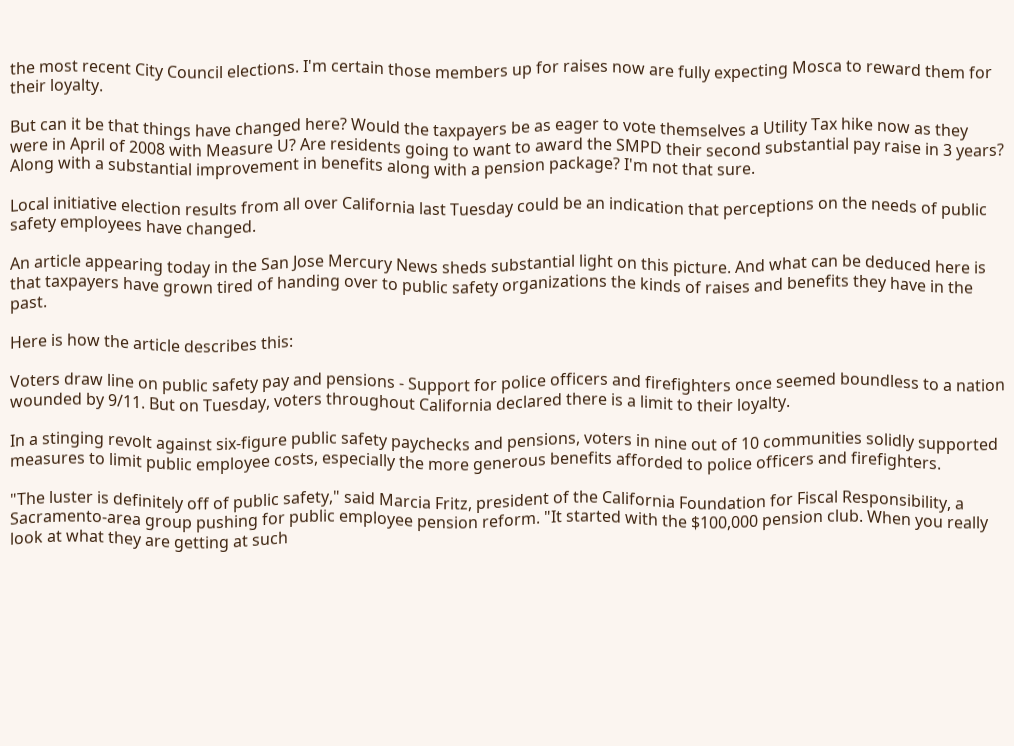the most recent City Council elections. I'm certain those members up for raises now are fully expecting Mosca to reward them for their loyalty.

But can it be that things have changed here? Would the taxpayers be as eager to vote themselves a Utility Tax hike now as they were in April of 2008 with Measure U? Are residents going to want to award the SMPD their second substantial pay raise in 3 years? Along with a substantial improvement in benefits along with a pension package? I'm not that sure.

Local initiative election results from all over California last Tuesday could be an indication that perceptions on the needs of public safety employees have changed.

An article appearing today in the San Jose Mercury News sheds substantial light on this picture. And what can be deduced here is that taxpayers have grown tired of handing over to public safety organizations the kinds of raises and benefits they have in the past.

Here is how the article describes this:

Voters draw line on public safety pay and pensions - Support for police officers and firefighters once seemed boundless to a nation wounded by 9/11. But on Tuesday, voters throughout California declared there is a limit to their loyalty.

In a stinging revolt against six-figure public safety paychecks and pensions, voters in nine out of 10 communities solidly supported measures to limit public employee costs, especially the more generous benefits afforded to police officers and firefighters.

"The luster is definitely off of public safety," said Marcia Fritz, president of the California Foundation for Fiscal Responsibility, a Sacramento-area group pushing for public employee pension reform. "It started with the $100,000 pension club. When you really look at what they are getting at such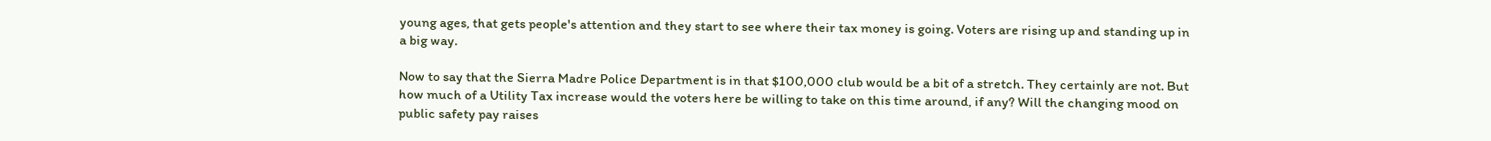young ages, that gets people's attention and they start to see where their tax money is going. Voters are rising up and standing up in a big way.

Now to say that the Sierra Madre Police Department is in that $100,000 club would be a bit of a stretch. They certainly are not. But how much of a Utility Tax increase would the voters here be willing to take on this time around, if any? Will the changing mood on public safety pay raises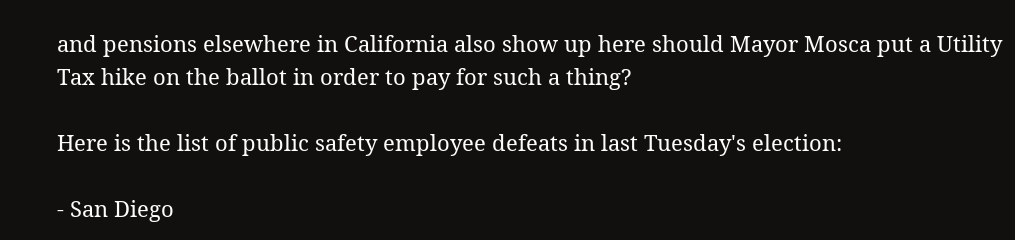and pensions elsewhere in California also show up here should Mayor Mosca put a Utility Tax hike on the ballot in order to pay for such a thing?

Here is the list of public safety employee defeats in last Tuesday's election:

- San Diego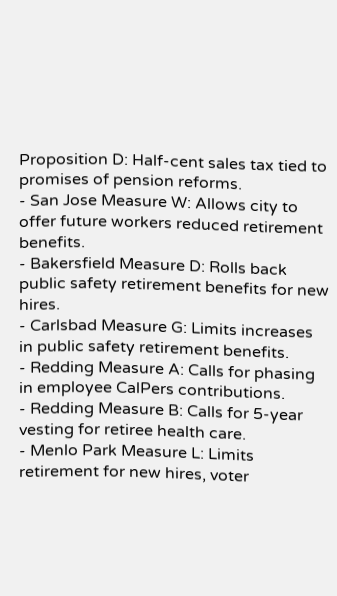Proposition D: Half-cent sales tax tied to promises of pension reforms.
- San Jose Measure W: Allows city to offer future workers reduced retirement benefits.
- Bakersfield Measure D: Rolls back public safety retirement benefits for new hires.
- Carlsbad Measure G: Limits increases in public safety retirement benefits.
- Redding Measure A: Calls for phasing in employee CalPers contributions.
- Redding Measure B: Calls for 5-year vesting for retiree health care.
- Menlo Park Measure L: Limits retirement for new hires, voter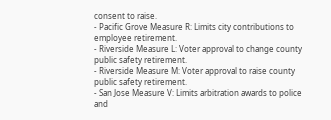consent to raise.
- Pacific Grove Measure R: Limits city contributions to employee retirement.
- Riverside Measure L: Voter approval to change county public safety retirement.
- Riverside Measure M: Voter approval to raise county public safety retirement.
- San Jose Measure V: Limits arbitration awards to police and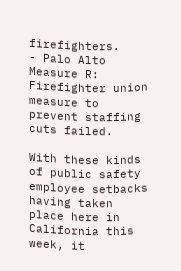firefighters.
- Palo Alto Measure R: Firefighter union measure to prevent staffing cuts failed.

With these kinds of public safety employee setbacks having taken place here in California this week, it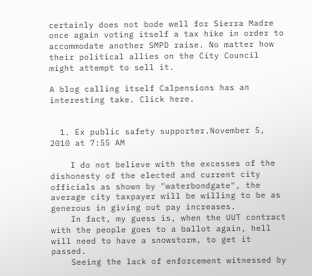certainly does not bode well for Sierra Madre once again voting itself a tax hike in order to accommodate another SMPD raise. No matter how their political allies on the City Council might attempt to sell it.

A blog calling itself Calpensions has an interesting take. Click here.


  1. Ex public safety supporter.November 5, 2010 at 7:55 AM

    I do not believe with the excesses of the dishonesty of the elected and current city officials as shown by "waterbondgate", the average city taxpayer will be willing to be as generous in giving out pay increases.
    In fact, my guess is, when the UUT contract with the people goes to a ballot again, hell will need to have a snowstorm, to get it passed.
    Seeing the lack of enforcement witnessed by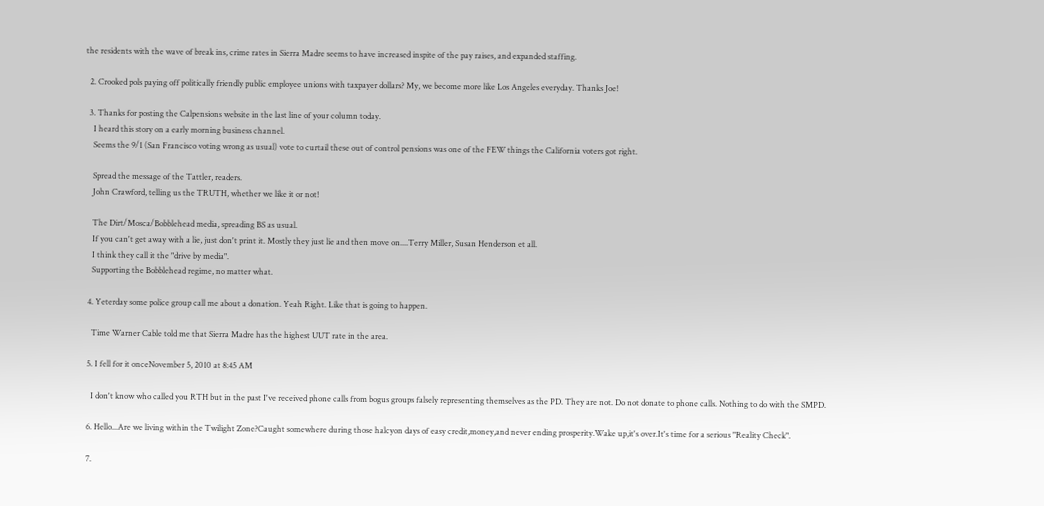the residents with the wave of break ins, crime rates in Sierra Madre seems to have increased inspite of the pay raises, and expanded staffing.

  2. Crooked pols paying off politically friendly public employee unions with taxpayer dollars? My, we become more like Los Angeles everyday. Thanks Joe!

  3. Thanks for posting the Calpensions website in the last line of your column today.
    I heard this story on a early morning business channel.
    Seems the 9/1 (San Francisco voting wrong as usual) vote to curtail these out of control pensions was one of the FEW things the California voters got right.

    Spread the message of the Tattler, readers.
    John Crawford, telling us the TRUTH, whether we like it or not!

    The Dirt/Mosca/Bobblehead media, spreading BS as usual.
    If you can't get away with a lie, just don't print it. Mostly they just lie and then move on....Terry Miller, Susan Henderson et all.
    I think they call it the "drive by media".
    Supporting the Bobblehead regime, no matter what.

  4. Yeterday some police group call me about a donation. Yeah Right. Like that is going to happen.

    Time Warner Cable told me that Sierra Madre has the highest UUT rate in the area.

  5. I fell for it onceNovember 5, 2010 at 8:45 AM

    I don't know who called you RTH but in the past I've received phone calls from bogus groups falsely representing themselves as the PD. They are not. Do not donate to phone calls. Nothing to do with the SMPD.

  6. Hello...Are we living within the Twilight Zone?Caught somewhere during those halcyon days of easy credit,money,and never ending prosperity.Wake up,it's over.It's time for a serious "Reality Check".

  7.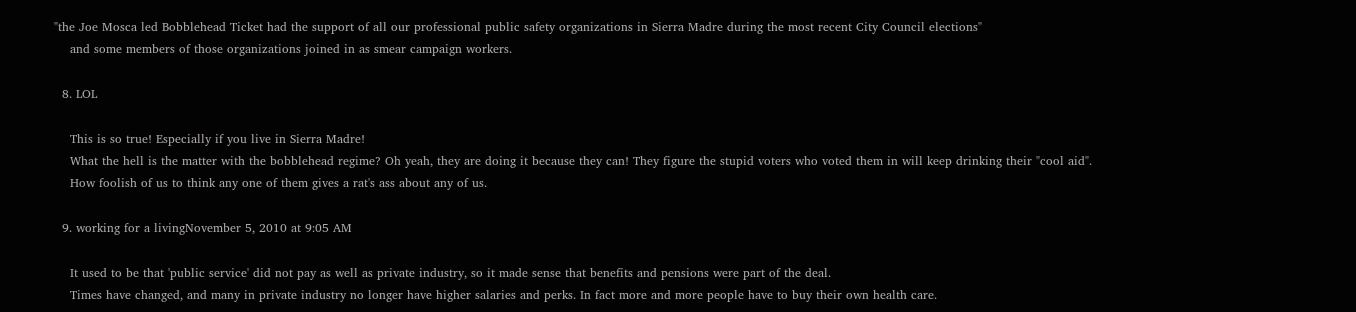"the Joe Mosca led Bobblehead Ticket had the support of all our professional public safety organizations in Sierra Madre during the most recent City Council elections"
    and some members of those organizations joined in as smear campaign workers.

  8. LOL

    This is so true! Especially if you live in Sierra Madre!
    What the hell is the matter with the bobblehead regime? Oh yeah, they are doing it because they can! They figure the stupid voters who voted them in will keep drinking their "cool aid".
    How foolish of us to think any one of them gives a rat's ass about any of us.

  9. working for a livingNovember 5, 2010 at 9:05 AM

    It used to be that 'public service' did not pay as well as private industry, so it made sense that benefits and pensions were part of the deal.
    Times have changed, and many in private industry no longer have higher salaries and perks. In fact more and more people have to buy their own health care.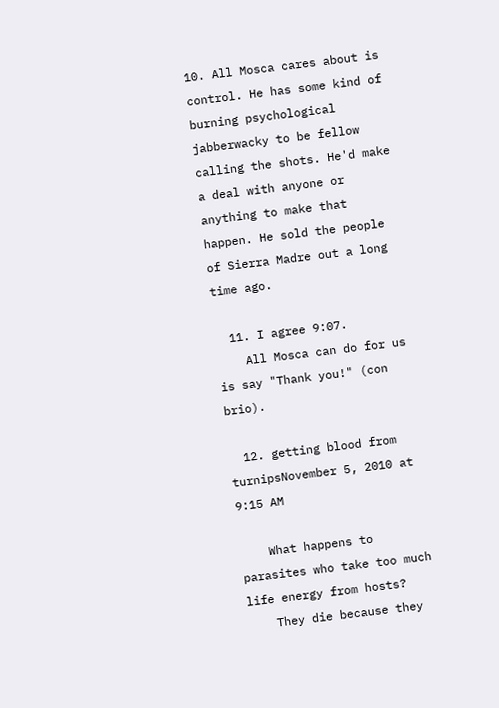10. All Mosca cares about is control. He has some kind of burning psychological jabberwacky to be fellow calling the shots. He'd make a deal with anyone or anything to make that happen. He sold the people of Sierra Madre out a long time ago.

  11. I agree 9:07.
    All Mosca can do for us is say "Thank you!" (con brio).

  12. getting blood from turnipsNovember 5, 2010 at 9:15 AM

    What happens to parasites who take too much life energy from hosts?
    They die because they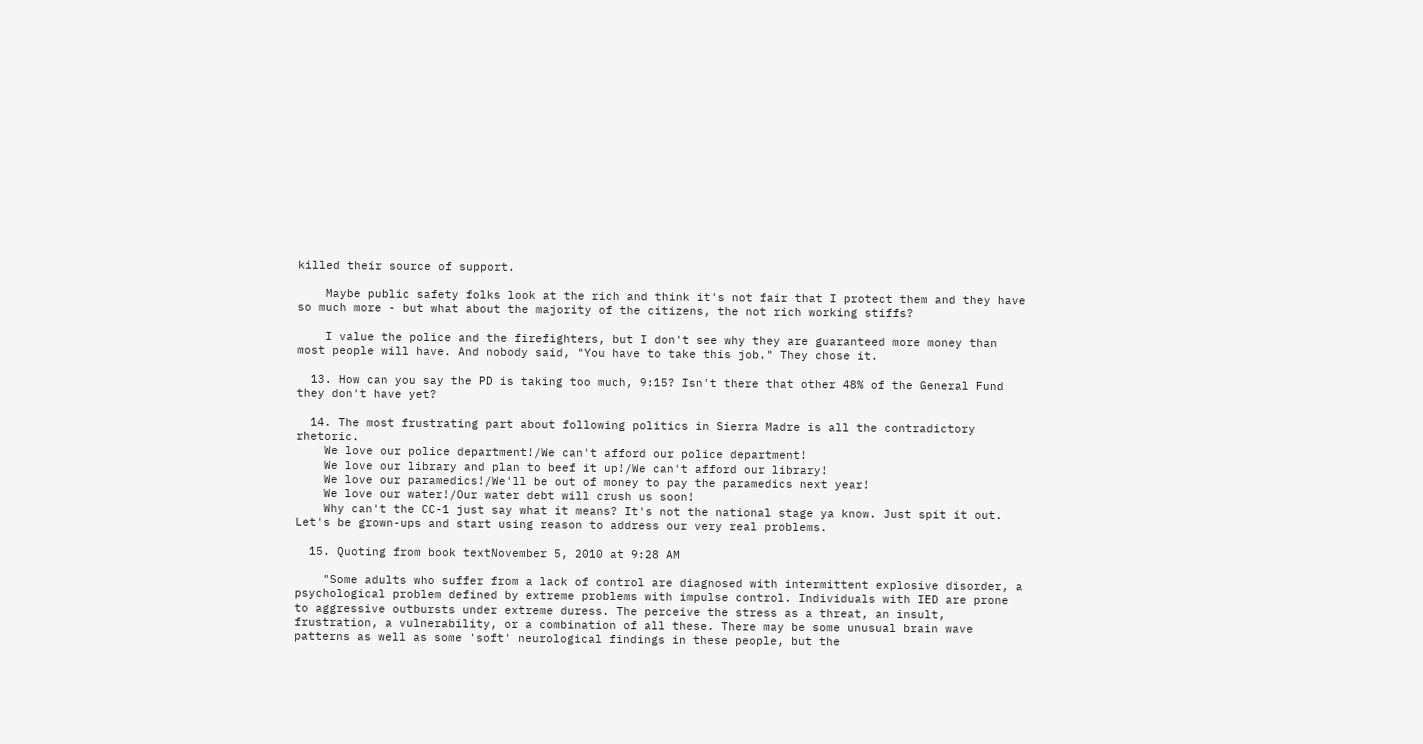killed their source of support.

    Maybe public safety folks look at the rich and think it's not fair that I protect them and they have so much more - but what about the majority of the citizens, the not rich working stiffs?

    I value the police and the firefighters, but I don't see why they are guaranteed more money than most people will have. And nobody said, "You have to take this job." They chose it.

  13. How can you say the PD is taking too much, 9:15? Isn't there that other 48% of the General Fund they don't have yet?

  14. The most frustrating part about following politics in Sierra Madre is all the contradictory rhetoric.
    We love our police department!/We can't afford our police department!
    We love our library and plan to beef it up!/We can't afford our library!
    We love our paramedics!/We'll be out of money to pay the paramedics next year!
    We love our water!/Our water debt will crush us soon!
    Why can't the CC-1 just say what it means? It's not the national stage ya know. Just spit it out. Let's be grown-ups and start using reason to address our very real problems.

  15. Quoting from book textNovember 5, 2010 at 9:28 AM

    "Some adults who suffer from a lack of control are diagnosed with intermittent explosive disorder, a psychological problem defined by extreme problems with impulse control. Individuals with IED are prone to aggressive outbursts under extreme duress. The perceive the stress as a threat, an insult, frustration, a vulnerability, or a combination of all these. There may be some unusual brain wave patterns as well as some 'soft' neurological findings in these people, but the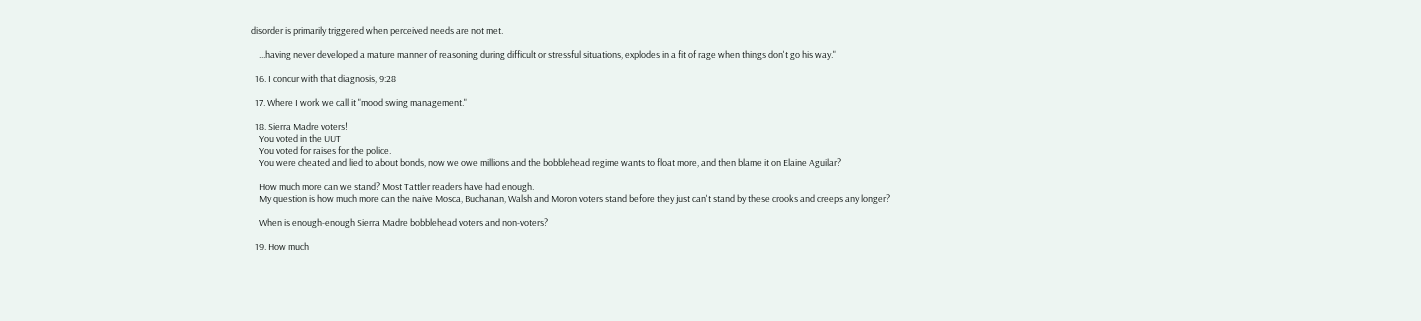disorder is primarily triggered when perceived needs are not met.

    ...having never developed a mature manner of reasoning during difficult or stressful situations, explodes in a fit of rage when things don't go his way."

  16. I concur with that diagnosis, 9:28

  17. Where I work we call it "mood swing management."

  18. Sierra Madre voters!
    You voted in the UUT
    You voted for raises for the police.
    You were cheated and lied to about bonds, now we owe millions and the bobblehead regime wants to float more, and then blame it on Elaine Aguilar?

    How much more can we stand? Most Tattler readers have had enough.
    My question is how much more can the naive Mosca, Buchanan, Walsh and Moron voters stand before they just can't stand by these crooks and creeps any longer?

    When is enough-enough Sierra Madre bobblehead voters and non-voters?

  19. How much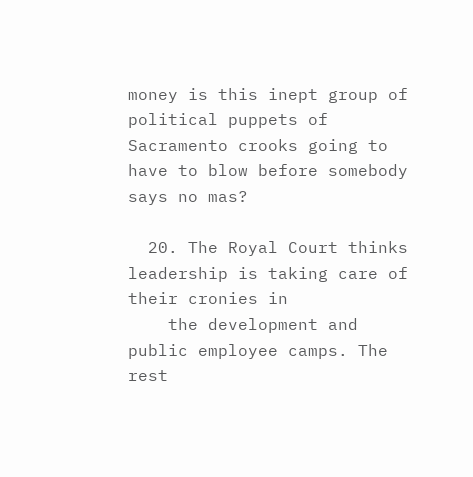money is this inept group of political puppets of Sacramento crooks going to have to blow before somebody says no mas?

  20. The Royal Court thinks leadership is taking care of their cronies in
    the development and public employee camps. The rest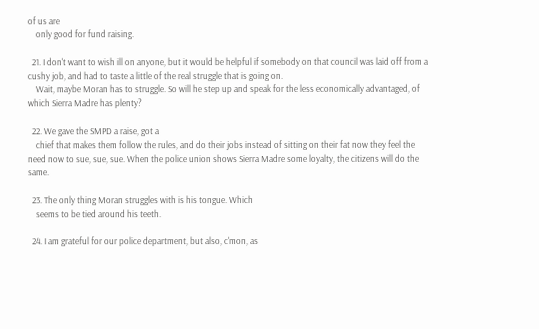of us are
    only good for fund raising.

  21. I don't want to wish ill on anyone, but it would be helpful if somebody on that council was laid off from a cushy job, and had to taste a little of the real struggle that is going on.
    Wait, maybe Moran has to struggle. So will he step up and speak for the less economically advantaged, of which Sierra Madre has plenty?

  22. We gave the SMPD a raise, got a
    chief that makes them follow the rules, and do their jobs instead of sitting on their fat now they feel the need now to sue, sue, sue. When the police union shows Sierra Madre some loyalty, the citizens will do the same.

  23. The only thing Moran struggles with is his tongue. Which
    seems to be tied around his teeth.

  24. I am grateful for our police department, but also, c'mon, as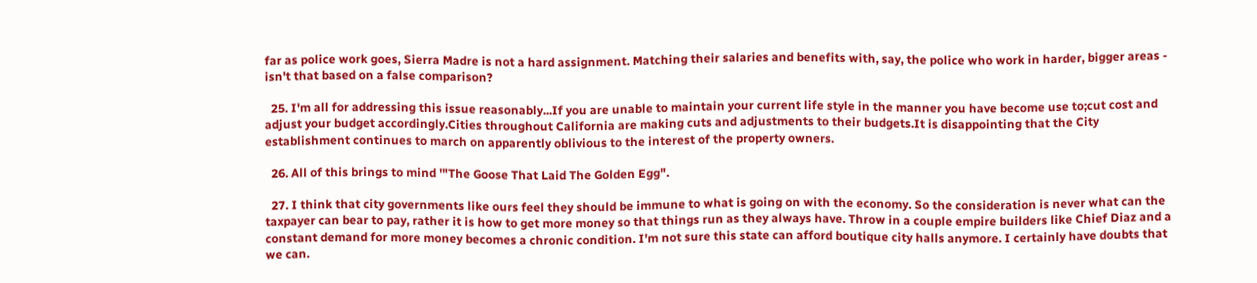far as police work goes, Sierra Madre is not a hard assignment. Matching their salaries and benefits with, say, the police who work in harder, bigger areas - isn't that based on a false comparison?

  25. I'm all for addressing this issue reasonably...If you are unable to maintain your current life style in the manner you have become use to;cut cost and adjust your budget accordingly.Cities throughout California are making cuts and adjustments to their budgets.It is disappointing that the City establishment continues to march on apparently oblivious to the interest of the property owners.

  26. All of this brings to mind '"The Goose That Laid The Golden Egg".

  27. I think that city governments like ours feel they should be immune to what is going on with the economy. So the consideration is never what can the taxpayer can bear to pay, rather it is how to get more money so that things run as they always have. Throw in a couple empire builders like Chief Diaz and a constant demand for more money becomes a chronic condition. I'm not sure this state can afford boutique city halls anymore. I certainly have doubts that we can.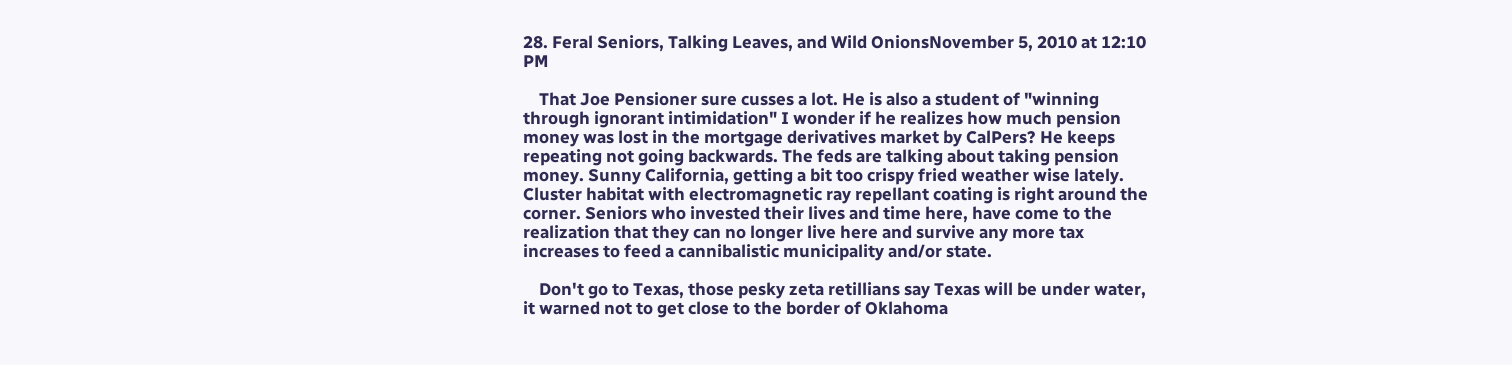28. Feral Seniors, Talking Leaves, and Wild OnionsNovember 5, 2010 at 12:10 PM

    That Joe Pensioner sure cusses a lot. He is also a student of "winning through ignorant intimidation" I wonder if he realizes how much pension money was lost in the mortgage derivatives market by CalPers? He keeps repeating not going backwards. The feds are talking about taking pension money. Sunny California, getting a bit too crispy fried weather wise lately. Cluster habitat with electromagnetic ray repellant coating is right around the corner. Seniors who invested their lives and time here, have come to the realization that they can no longer live here and survive any more tax increases to feed a cannibalistic municipality and/or state.

    Don't go to Texas, those pesky zeta retillians say Texas will be under water, it warned not to get close to the border of Oklahoma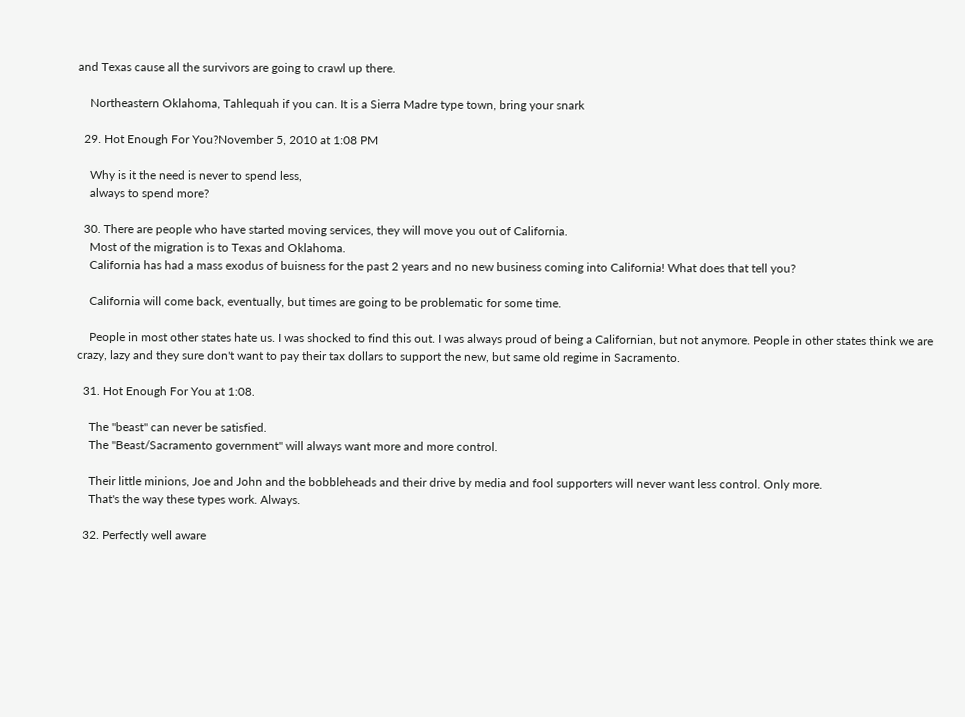and Texas cause all the survivors are going to crawl up there.

    Northeastern Oklahoma, Tahlequah if you can. It is a Sierra Madre type town, bring your snark

  29. Hot Enough For You?November 5, 2010 at 1:08 PM

    Why is it the need is never to spend less,
    always to spend more?

  30. There are people who have started moving services, they will move you out of California.
    Most of the migration is to Texas and Oklahoma.
    California has had a mass exodus of buisness for the past 2 years and no new business coming into California! What does that tell you?

    California will come back, eventually, but times are going to be problematic for some time.

    People in most other states hate us. I was shocked to find this out. I was always proud of being a Californian, but not anymore. People in other states think we are crazy, lazy and they sure don't want to pay their tax dollars to support the new, but same old regime in Sacramento.

  31. Hot Enough For You at 1:08.

    The "beast" can never be satisfied.
    The "Beast/Sacramento government" will always want more and more control.

    Their little minions, Joe and John and the bobbleheads and their drive by media and fool supporters will never want less control. Only more.
    That's the way these types work. Always.

  32. Perfectly well aware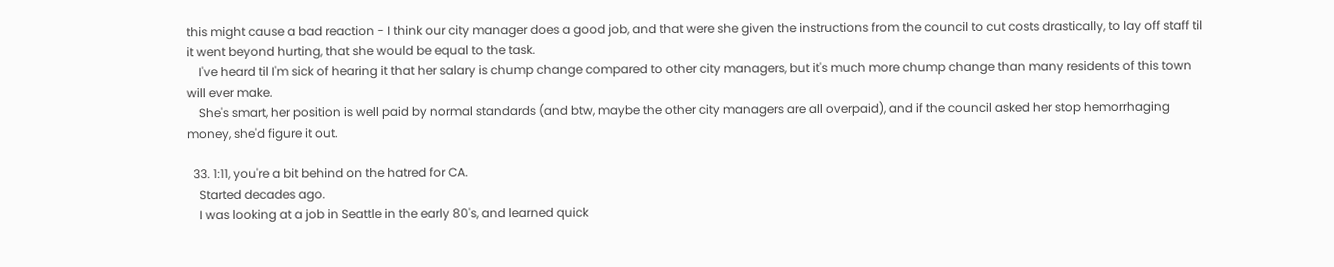this might cause a bad reaction - I think our city manager does a good job, and that were she given the instructions from the council to cut costs drastically, to lay off staff til it went beyond hurting, that she would be equal to the task.
    I've heard til I'm sick of hearing it that her salary is chump change compared to other city managers, but it's much more chump change than many residents of this town will ever make.
    She's smart, her position is well paid by normal standards (and btw, maybe the other city managers are all overpaid), and if the council asked her stop hemorrhaging money, she'd figure it out.

  33. 1:11, you're a bit behind on the hatred for CA.
    Started decades ago.
    I was looking at a job in Seattle in the early 80's, and learned quick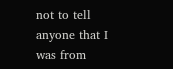not to tell anyone that I was from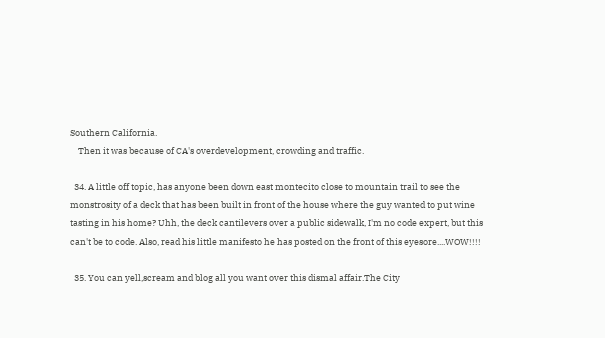Southern California.
    Then it was because of CA's overdevelopment, crowding and traffic.

  34. A little off topic, has anyone been down east montecito close to mountain trail to see the monstrosity of a deck that has been built in front of the house where the guy wanted to put wine tasting in his home? Uhh, the deck cantilevers over a public sidewalk, I'm no code expert, but this can't be to code. Also, read his little manifesto he has posted on the front of this eyesore....WOW!!!!

  35. You can yell,scream and blog all you want over this dismal affair.The City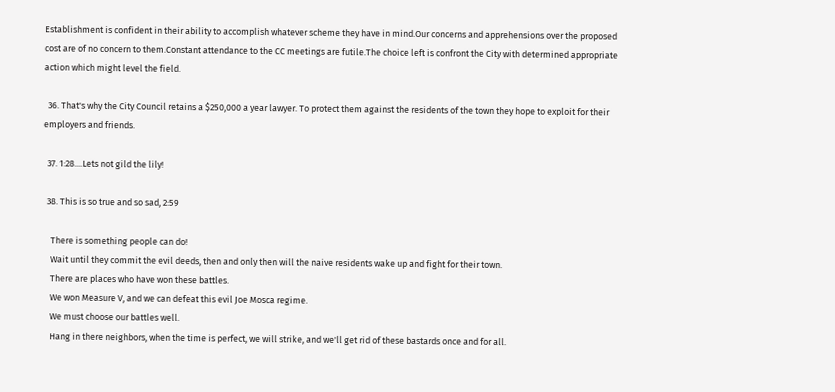Establishment is confident in their ability to accomplish whatever scheme they have in mind.Our concerns and apprehensions over the proposed cost are of no concern to them.Constant attendance to the CC meetings are futile.The choice left is confront the City with determined appropriate action which might level the field.

  36. That's why the City Council retains a $250,000 a year lawyer. To protect them against the residents of the town they hope to exploit for their employers and friends.

  37. 1:28....Lets not gild the lily!

  38. This is so true and so sad, 2:59

    There is something people can do!
    Wait until they commit the evil deeds, then and only then will the naive residents wake up and fight for their town.
    There are places who have won these battles.
    We won Measure V, and we can defeat this evil Joe Mosca regime.
    We must choose our battles well.
    Hang in there neighbors, when the time is perfect, we will strike, and we'll get rid of these bastards once and for all.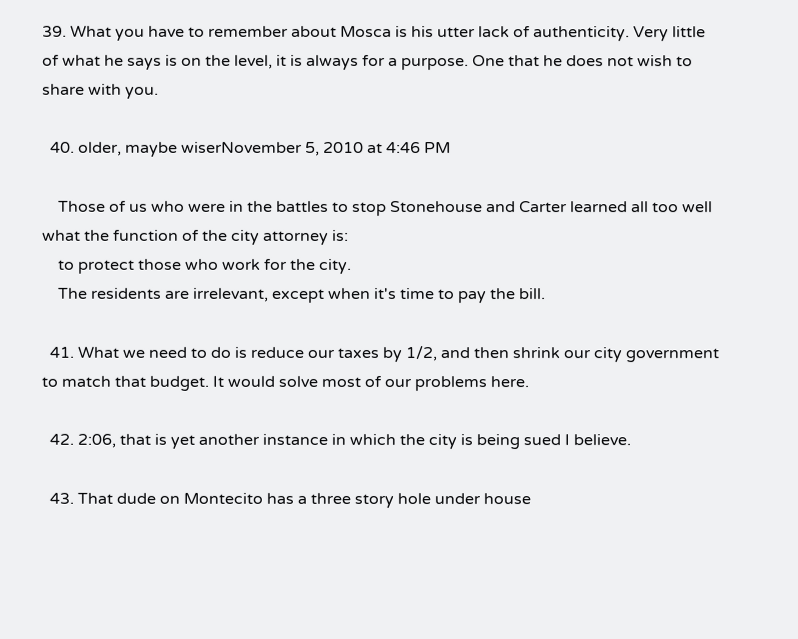39. What you have to remember about Mosca is his utter lack of authenticity. Very little of what he says is on the level, it is always for a purpose. One that he does not wish to share with you.

  40. older, maybe wiserNovember 5, 2010 at 4:46 PM

    Those of us who were in the battles to stop Stonehouse and Carter learned all too well what the function of the city attorney is:
    to protect those who work for the city.
    The residents are irrelevant, except when it's time to pay the bill.

  41. What we need to do is reduce our taxes by 1/2, and then shrink our city government to match that budget. It would solve most of our problems here.

  42. 2:06, that is yet another instance in which the city is being sued I believe.

  43. That dude on Montecito has a three story hole under house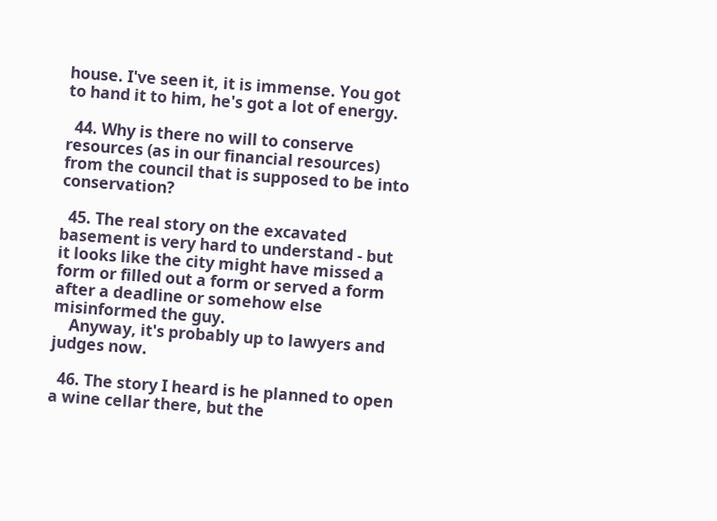house. I've seen it, it is immense. You got to hand it to him, he's got a lot of energy.

  44. Why is there no will to conserve resources (as in our financial resources) from the council that is supposed to be into conservation?

  45. The real story on the excavated basement is very hard to understand - but it looks like the city might have missed a form or filled out a form or served a form after a deadline or somehow else misinformed the guy.
    Anyway, it's probably up to lawyers and judges now.

  46. The story I heard is he planned to open a wine cellar there, but the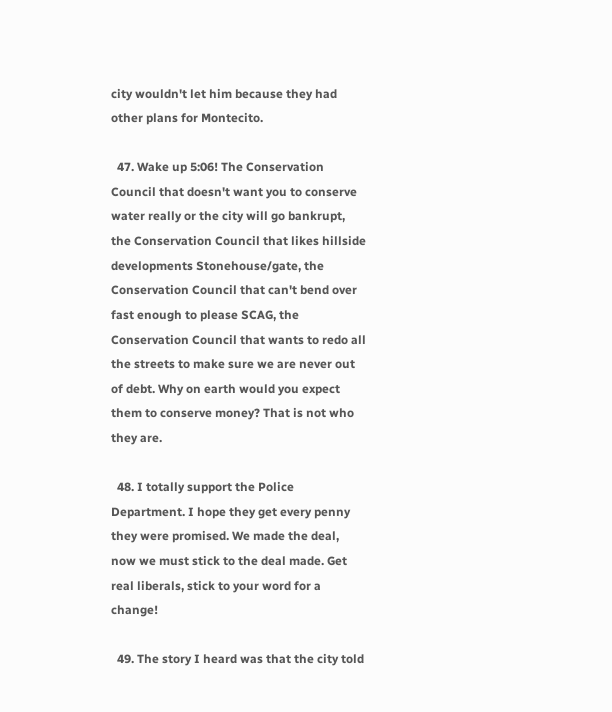city wouldn't let him because they had other plans for Montecito.

  47. Wake up 5:06! The Conservation Council that doesn't want you to conserve water really or the city will go bankrupt, the Conservation Council that likes hillside developments Stonehouse/gate, the Conservation Council that can't bend over fast enough to please SCAG, the Conservation Council that wants to redo all the streets to make sure we are never out of debt. Why on earth would you expect them to conserve money? That is not who they are.

  48. I totally support the Police Department. I hope they get every penny they were promised. We made the deal, now we must stick to the deal made. Get real liberals, stick to your word for a change!

  49. The story I heard was that the city told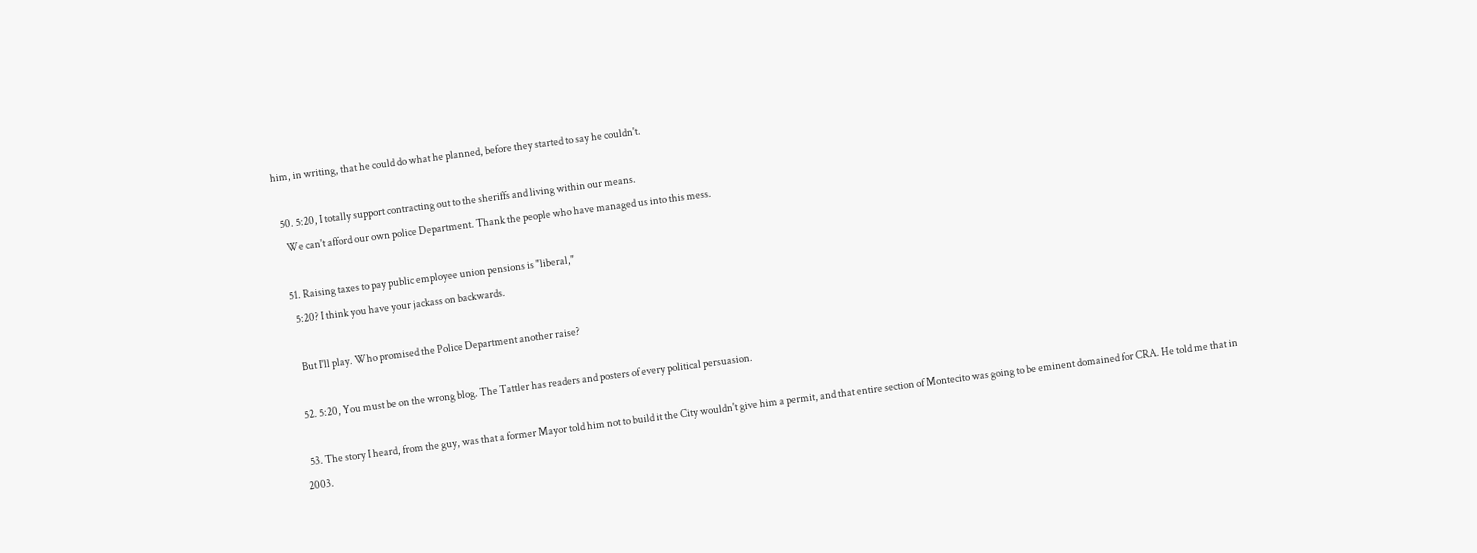him, in writing, that he could do what he planned, before they started to say he couldn't.

  50. 5:20, I totally support contracting out to the sheriffs and living within our means.
    We can't afford our own police Department. Thank the people who have managed us into this mess.

  51. Raising taxes to pay public employee union pensions is "liberal,"
    5:20? I think you have your jackass on backwards.

    But I'll play. Who promised the Police Department another raise?

  52. 5:20, You must be on the wrong blog. The Tattler has readers and posters of every political persuasion.

  53. The story I heard, from the guy, was that a former Mayor told him not to build it the City wouldn't give him a permit, and that entire section of Montecito was going to be eminent domained for CRA. He told me that in 2003.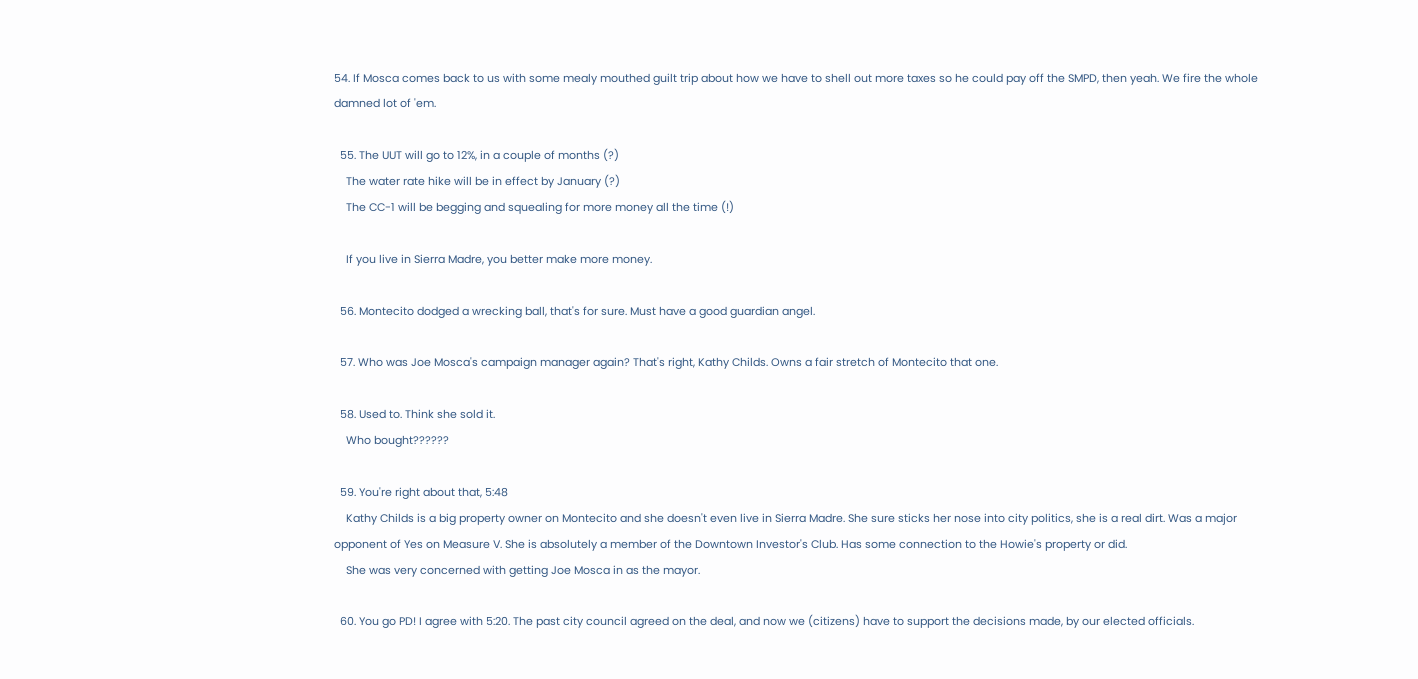54. If Mosca comes back to us with some mealy mouthed guilt trip about how we have to shell out more taxes so he could pay off the SMPD, then yeah. We fire the whole damned lot of 'em.

  55. The UUT will go to 12%, in a couple of months (?)
    The water rate hike will be in effect by January (?)
    The CC-1 will be begging and squealing for more money all the time (!)

    If you live in Sierra Madre, you better make more money.

  56. Montecito dodged a wrecking ball, that's for sure. Must have a good guardian angel.

  57. Who was Joe Mosca's campaign manager again? That's right, Kathy Childs. Owns a fair stretch of Montecito that one.

  58. Used to. Think she sold it.
    Who bought??????

  59. You're right about that, 5:48
    Kathy Childs is a big property owner on Montecito and she doesn't even live in Sierra Madre. She sure sticks her nose into city politics, she is a real dirt. Was a major opponent of Yes on Measure V. She is absolutely a member of the Downtown Investor's Club. Has some connection to the Howie's property or did.
    She was very concerned with getting Joe Mosca in as the mayor.

  60. You go PD! I agree with 5:20. The past city council agreed on the deal, and now we (citizens) have to support the decisions made, by our elected officials.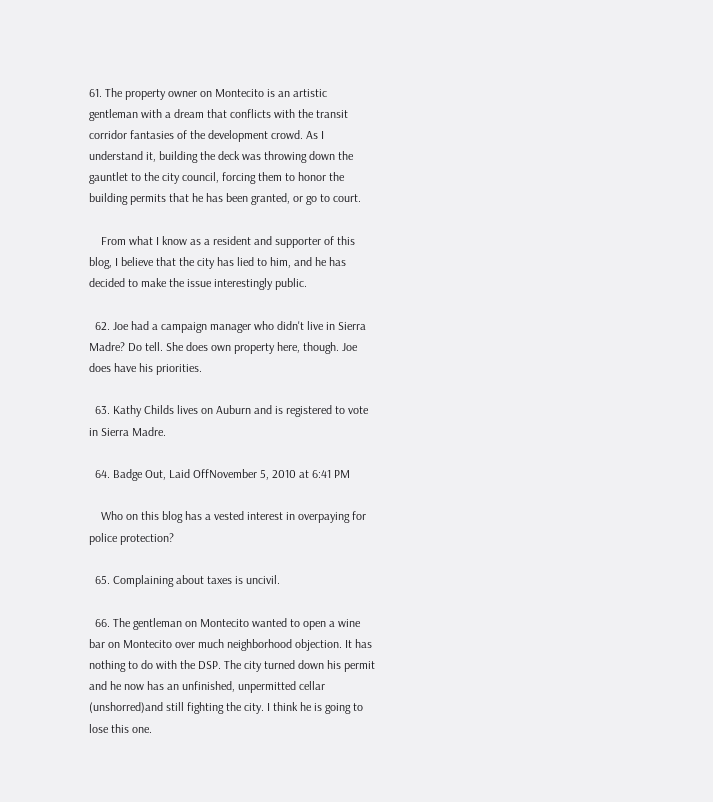61. The property owner on Montecito is an artistic gentleman with a dream that conflicts with the transit corridor fantasies of the development crowd. As I understand it, building the deck was throwing down the gauntlet to the city council, forcing them to honor the building permits that he has been granted, or go to court.

    From what I know as a resident and supporter of this blog, I believe that the city has lied to him, and he has decided to make the issue interestingly public.

  62. Joe had a campaign manager who didn't live in Sierra Madre? Do tell. She does own property here, though. Joe does have his priorities.

  63. Kathy Childs lives on Auburn and is registered to vote in Sierra Madre.

  64. Badge Out, Laid OffNovember 5, 2010 at 6:41 PM

    Who on this blog has a vested interest in overpaying for police protection?

  65. Complaining about taxes is uncivil.

  66. The gentleman on Montecito wanted to open a wine bar on Montecito over much neighborhood objection. It has nothing to do with the DSP. The city turned down his permit and he now has an unfinished, unpermitted cellar (unshorred)and still fighting the city. I think he is going to lose this one.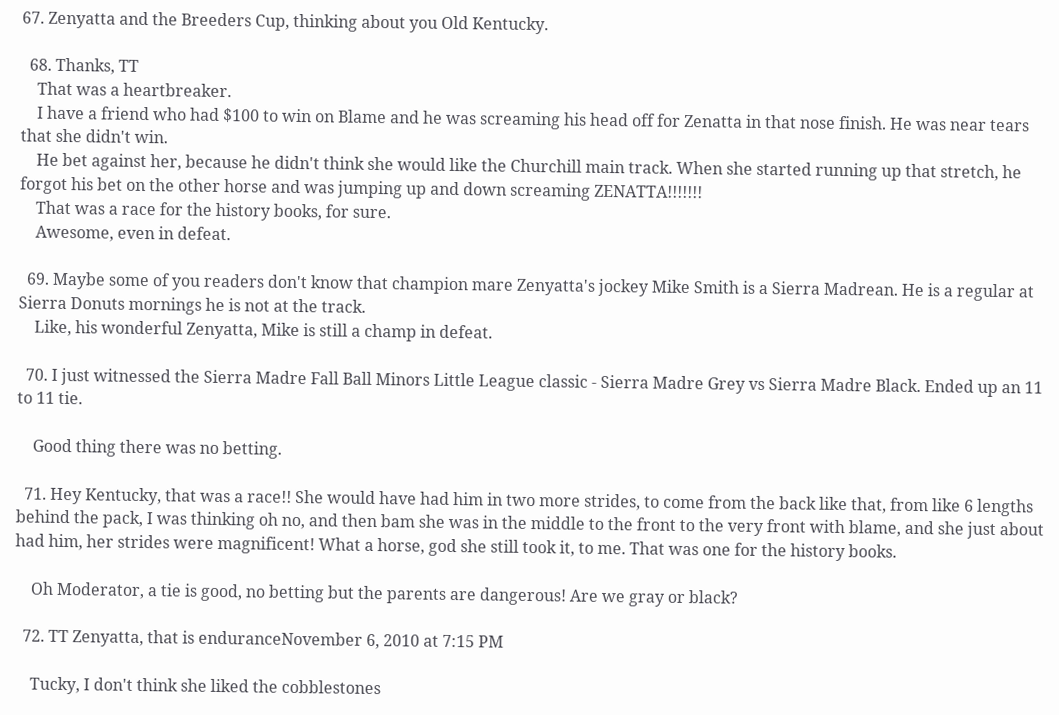67. Zenyatta and the Breeders Cup, thinking about you Old Kentucky.

  68. Thanks, TT
    That was a heartbreaker.
    I have a friend who had $100 to win on Blame and he was screaming his head off for Zenatta in that nose finish. He was near tears that she didn't win.
    He bet against her, because he didn't think she would like the Churchill main track. When she started running up that stretch, he forgot his bet on the other horse and was jumping up and down screaming ZENATTA!!!!!!!
    That was a race for the history books, for sure.
    Awesome, even in defeat.

  69. Maybe some of you readers don't know that champion mare Zenyatta's jockey Mike Smith is a Sierra Madrean. He is a regular at Sierra Donuts mornings he is not at the track.
    Like, his wonderful Zenyatta, Mike is still a champ in defeat.

  70. I just witnessed the Sierra Madre Fall Ball Minors Little League classic - Sierra Madre Grey vs Sierra Madre Black. Ended up an 11 to 11 tie.

    Good thing there was no betting.

  71. Hey Kentucky, that was a race!! She would have had him in two more strides, to come from the back like that, from like 6 lengths behind the pack, I was thinking oh no, and then bam she was in the middle to the front to the very front with blame, and she just about had him, her strides were magnificent! What a horse, god she still took it, to me. That was one for the history books.

    Oh Moderator, a tie is good, no betting but the parents are dangerous! Are we gray or black?

  72. TT Zenyatta, that is enduranceNovember 6, 2010 at 7:15 PM

    Tucky, I don't think she liked the cobblestones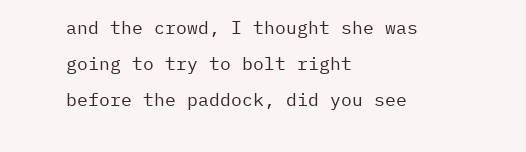and the crowd, I thought she was going to try to bolt right before the paddock, did you see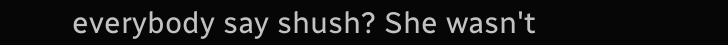everybody say shush? She wasn't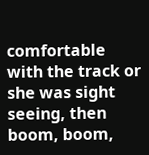comfortable with the track or she was sight seeing, then boom, boom,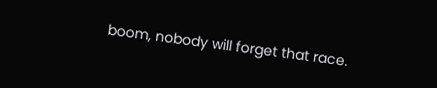boom, nobody will forget that race.